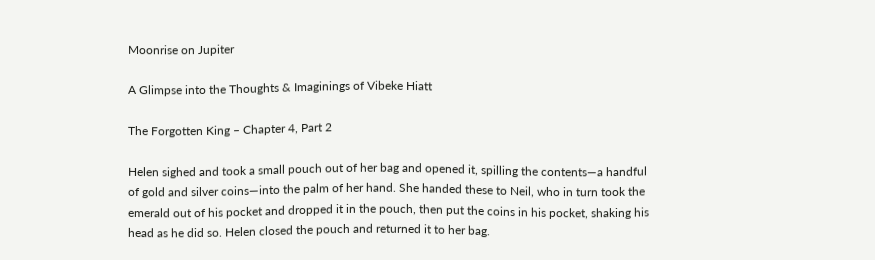Moonrise on Jupiter

A Glimpse into the Thoughts & Imaginings of Vibeke Hiatt

The Forgotten King – Chapter 4, Part 2

Helen sighed and took a small pouch out of her bag and opened it, spilling the contents—a handful of gold and silver coins—into the palm of her hand. She handed these to Neil, who in turn took the emerald out of his pocket and dropped it in the pouch, then put the coins in his pocket, shaking his head as he did so. Helen closed the pouch and returned it to her bag.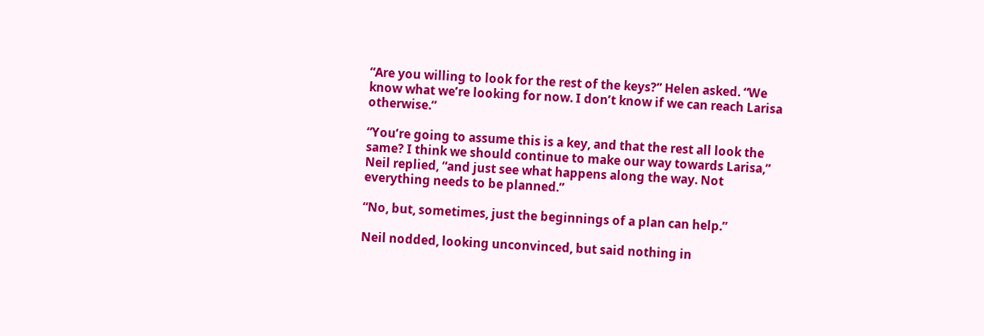“Are you willing to look for the rest of the keys?” Helen asked. “We know what we’re looking for now. I don’t know if we can reach Larisa otherwise.”

“You’re going to assume this is a key, and that the rest all look the same? I think we should continue to make our way towards Larisa,” Neil replied, “and just see what happens along the way. Not everything needs to be planned.”

“No, but, sometimes, just the beginnings of a plan can help.”

Neil nodded, looking unconvinced, but said nothing in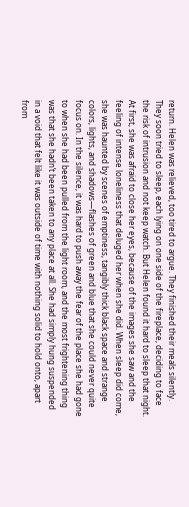return. Helen was relieved, too tired to argue. They finished their meals silently. They soon tried to sleep, each lying on one side of the fireplace, deciding to face the risk of intrusion and not keep watch. But Helen found it hard to sleep that night. At first, she was afraid to close her eyes, because of the images she saw and the feeling of intense loneliness that deluged her when she did. When sleep did come, she was haunted by scenes of emptiness, tangibly thick black space and strange colors, lights, and shadows—flashes of green and blue that she could never quite focus on. In the silence, it was hard to push away the fear of the place she had gone to when she had been pulled from the light room, and the most frightening thing was that she hadn’t been taken to any place at all. She had simply hung suspended in a void that felt like it was outside of time with nothing solid to hold onto, apart from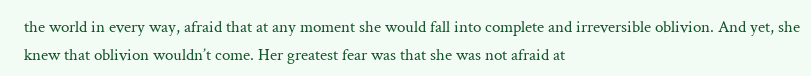the world in every way, afraid that at any moment she would fall into complete and irreversible oblivion. And yet, she knew that oblivion wouldn’t come. Her greatest fear was that she was not afraid at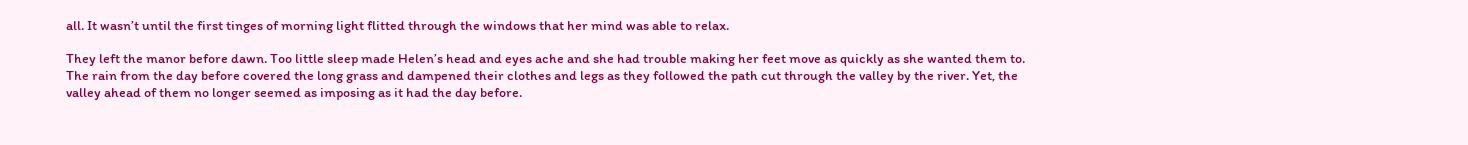all. It wasn’t until the first tinges of morning light flitted through the windows that her mind was able to relax.

They left the manor before dawn. Too little sleep made Helen’s head and eyes ache and she had trouble making her feet move as quickly as she wanted them to. The rain from the day before covered the long grass and dampened their clothes and legs as they followed the path cut through the valley by the river. Yet, the valley ahead of them no longer seemed as imposing as it had the day before.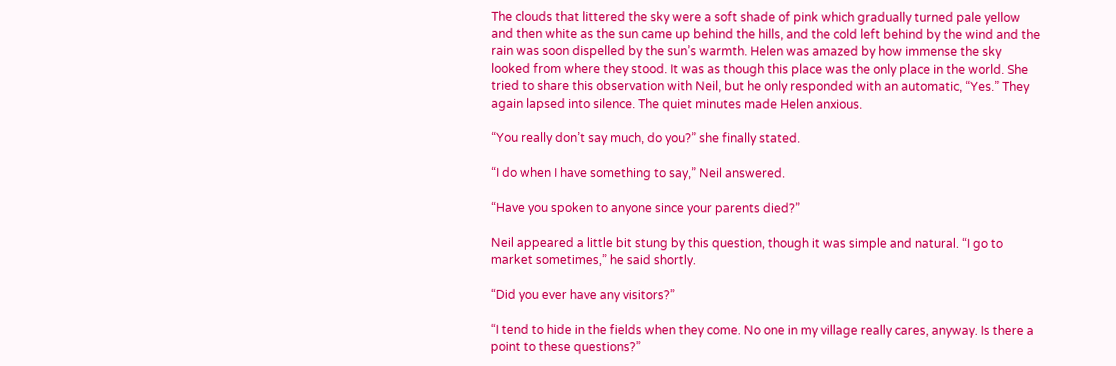The clouds that littered the sky were a soft shade of pink which gradually turned pale yellow and then white as the sun came up behind the hills, and the cold left behind by the wind and the rain was soon dispelled by the sun’s warmth. Helen was amazed by how immense the sky looked from where they stood. It was as though this place was the only place in the world. She tried to share this observation with Neil, but he only responded with an automatic, “Yes.” They again lapsed into silence. The quiet minutes made Helen anxious.

“You really don’t say much, do you?” she finally stated.

“I do when I have something to say,” Neil answered.

“Have you spoken to anyone since your parents died?”

Neil appeared a little bit stung by this question, though it was simple and natural. “I go to market sometimes,” he said shortly.

“Did you ever have any visitors?”

“I tend to hide in the fields when they come. No one in my village really cares, anyway. Is there a point to these questions?”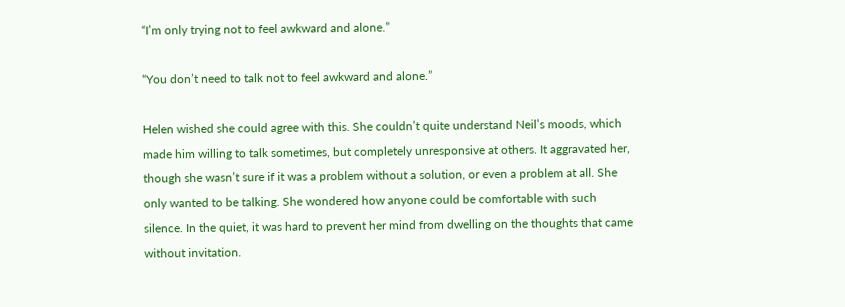“I’m only trying not to feel awkward and alone.”

“You don’t need to talk not to feel awkward and alone.”

Helen wished she could agree with this. She couldn’t quite understand Neil’s moods, which made him willing to talk sometimes, but completely unresponsive at others. It aggravated her, though she wasn’t sure if it was a problem without a solution, or even a problem at all. She only wanted to be talking. She wondered how anyone could be comfortable with such silence. In the quiet, it was hard to prevent her mind from dwelling on the thoughts that came without invitation.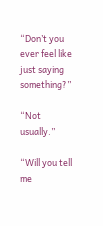“Don’t you ever feel like just saying something?”

“Not usually.”

“Will you tell me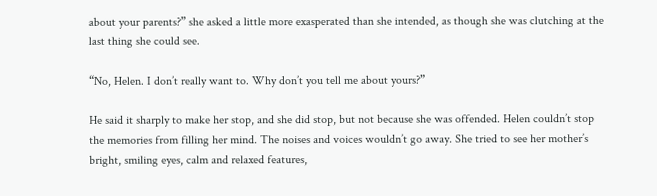about your parents?” she asked a little more exasperated than she intended, as though she was clutching at the last thing she could see.

“No, Helen. I don’t really want to. Why don’t you tell me about yours?”

He said it sharply to make her stop, and she did stop, but not because she was offended. Helen couldn’t stop the memories from filling her mind. The noises and voices wouldn’t go away. She tried to see her mother’s bright, smiling eyes, calm and relaxed features,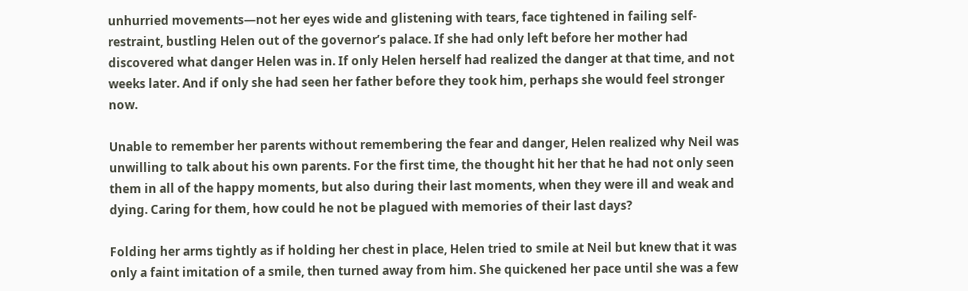unhurried movements—not her eyes wide and glistening with tears, face tightened in failing self-restraint, bustling Helen out of the governor’s palace. If she had only left before her mother had discovered what danger Helen was in. If only Helen herself had realized the danger at that time, and not weeks later. And if only she had seen her father before they took him, perhaps she would feel stronger now.

Unable to remember her parents without remembering the fear and danger, Helen realized why Neil was unwilling to talk about his own parents. For the first time, the thought hit her that he had not only seen them in all of the happy moments, but also during their last moments, when they were ill and weak and dying. Caring for them, how could he not be plagued with memories of their last days?

Folding her arms tightly as if holding her chest in place, Helen tried to smile at Neil but knew that it was only a faint imitation of a smile, then turned away from him. She quickened her pace until she was a few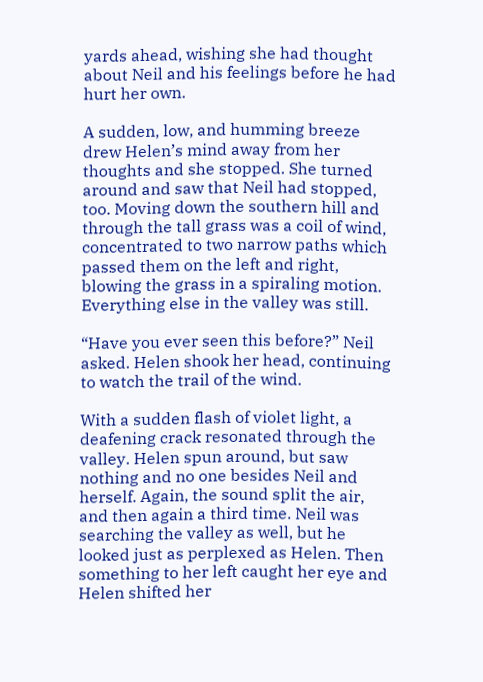yards ahead, wishing she had thought about Neil and his feelings before he had hurt her own.

A sudden, low, and humming breeze drew Helen’s mind away from her thoughts and she stopped. She turned around and saw that Neil had stopped, too. Moving down the southern hill and through the tall grass was a coil of wind, concentrated to two narrow paths which passed them on the left and right, blowing the grass in a spiraling motion. Everything else in the valley was still.

“Have you ever seen this before?” Neil asked. Helen shook her head, continuing to watch the trail of the wind.

With a sudden flash of violet light, a deafening crack resonated through the valley. Helen spun around, but saw nothing and no one besides Neil and herself. Again, the sound split the air, and then again a third time. Neil was searching the valley as well, but he looked just as perplexed as Helen. Then something to her left caught her eye and Helen shifted her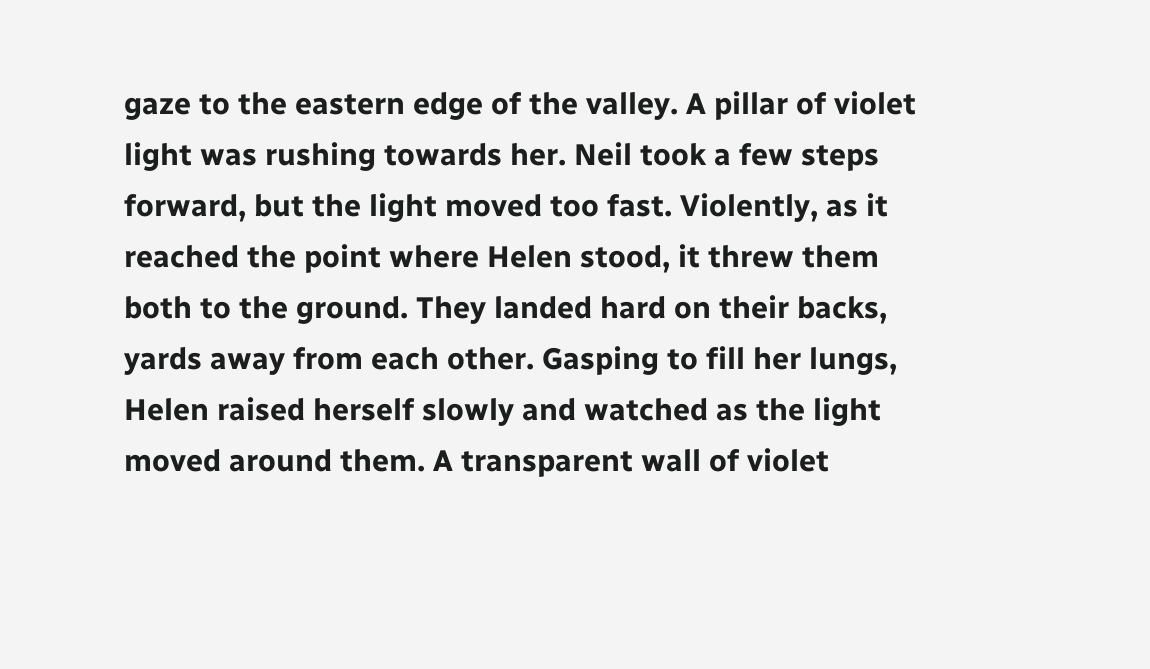gaze to the eastern edge of the valley. A pillar of violet light was rushing towards her. Neil took a few steps forward, but the light moved too fast. Violently, as it reached the point where Helen stood, it threw them both to the ground. They landed hard on their backs, yards away from each other. Gasping to fill her lungs, Helen raised herself slowly and watched as the light moved around them. A transparent wall of violet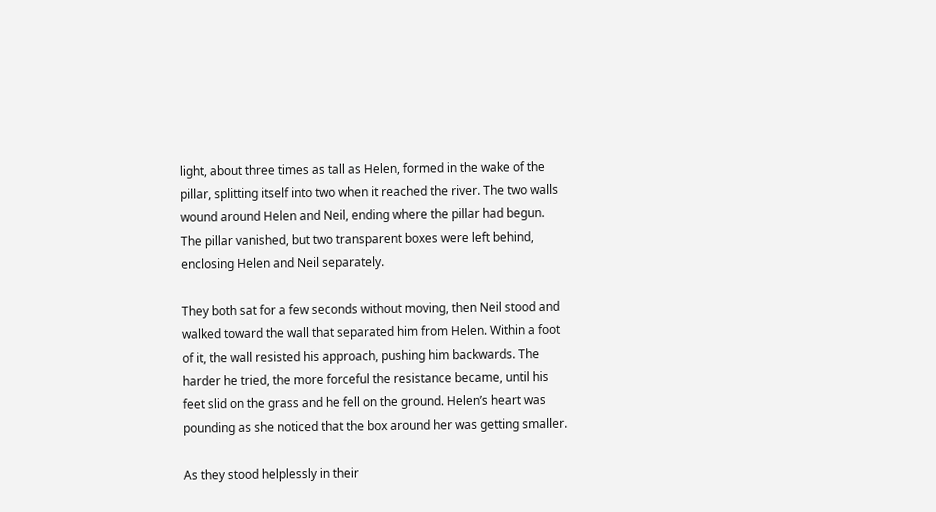light, about three times as tall as Helen, formed in the wake of the pillar, splitting itself into two when it reached the river. The two walls wound around Helen and Neil, ending where the pillar had begun. The pillar vanished, but two transparent boxes were left behind, enclosing Helen and Neil separately.

They both sat for a few seconds without moving, then Neil stood and walked toward the wall that separated him from Helen. Within a foot of it, the wall resisted his approach, pushing him backwards. The harder he tried, the more forceful the resistance became, until his feet slid on the grass and he fell on the ground. Helen’s heart was pounding as she noticed that the box around her was getting smaller.

As they stood helplessly in their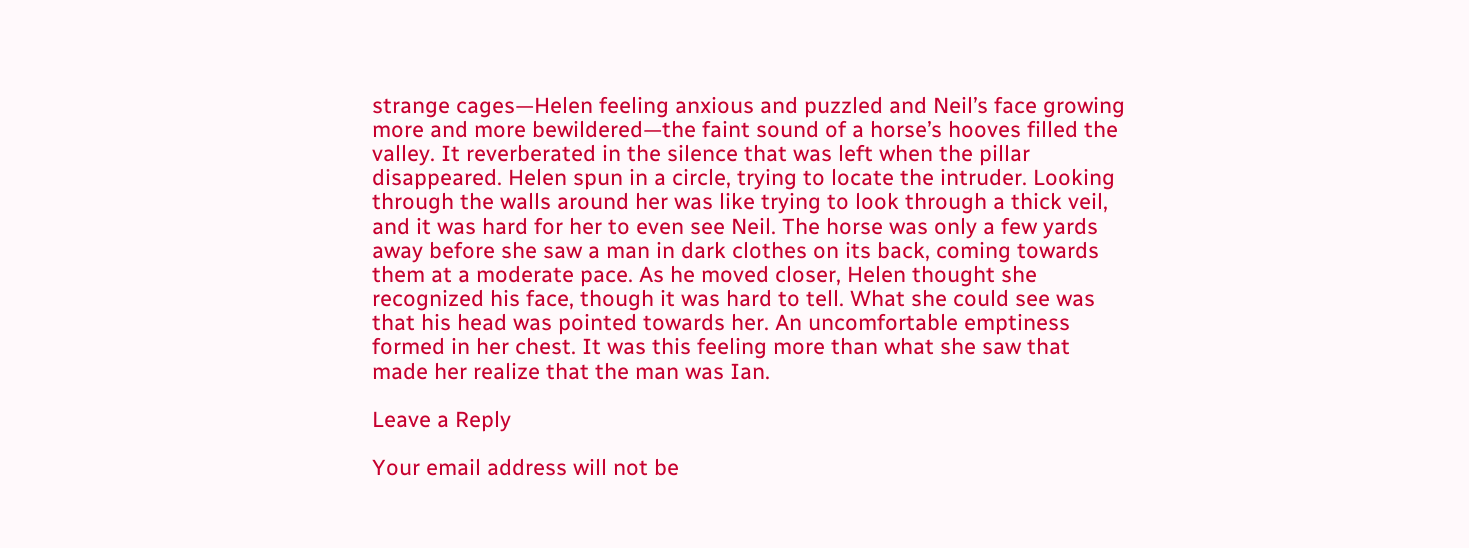strange cages—Helen feeling anxious and puzzled and Neil’s face growing more and more bewildered—the faint sound of a horse’s hooves filled the valley. It reverberated in the silence that was left when the pillar disappeared. Helen spun in a circle, trying to locate the intruder. Looking through the walls around her was like trying to look through a thick veil, and it was hard for her to even see Neil. The horse was only a few yards away before she saw a man in dark clothes on its back, coming towards them at a moderate pace. As he moved closer, Helen thought she recognized his face, though it was hard to tell. What she could see was that his head was pointed towards her. An uncomfortable emptiness formed in her chest. It was this feeling more than what she saw that made her realize that the man was Ian.

Leave a Reply

Your email address will not be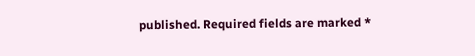published. Required fields are marked *